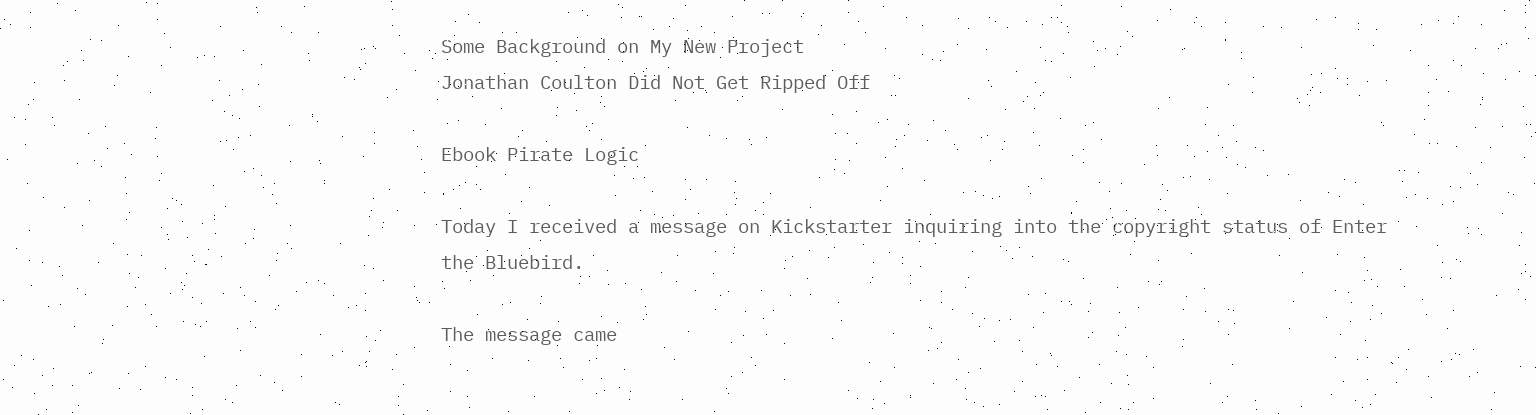Some Background on My New Project
Jonathan Coulton Did Not Get Ripped Off

Ebook Pirate Logic

Today I received a message on Kickstarter inquiring into the copyright status of Enter the Bluebird.

The message came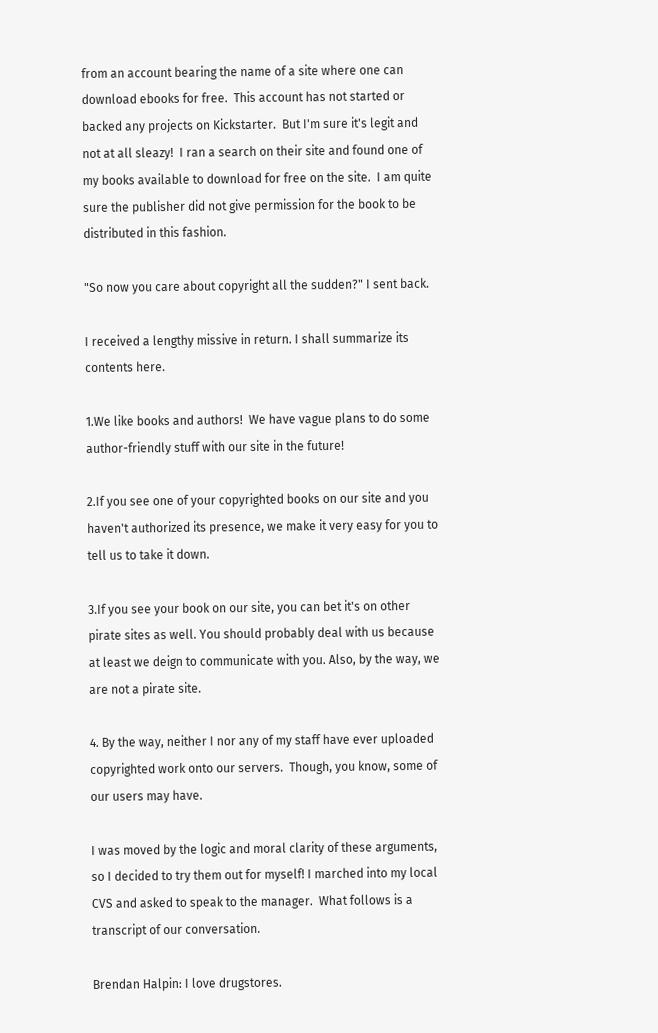from an account bearing the name of a site where one can download ebooks for free.  This account has not started or backed any projects on Kickstarter.  But I'm sure it's legit and not at all sleazy!  I ran a search on their site and found one of my books available to download for free on the site.  I am quite sure the publisher did not give permission for the book to be distributed in this fashion.

"So now you care about copyright all the sudden?" I sent back.

I received a lengthy missive in return. I shall summarize its contents here.

1.We like books and authors!  We have vague plans to do some author-friendly stuff with our site in the future!

2.If you see one of your copyrighted books on our site and you haven't authorized its presence, we make it very easy for you to tell us to take it down.

3.If you see your book on our site, you can bet it's on other pirate sites as well. You should probably deal with us because at least we deign to communicate with you. Also, by the way, we are not a pirate site.

4. By the way, neither I nor any of my staff have ever uploaded copyrighted work onto our servers.  Though, you know, some of our users may have.

I was moved by the logic and moral clarity of these arguments, so I decided to try them out for myself! I marched into my local CVS and asked to speak to the manager.  What follows is a transcript of our conversation.

Brendan Halpin: I love drugstores.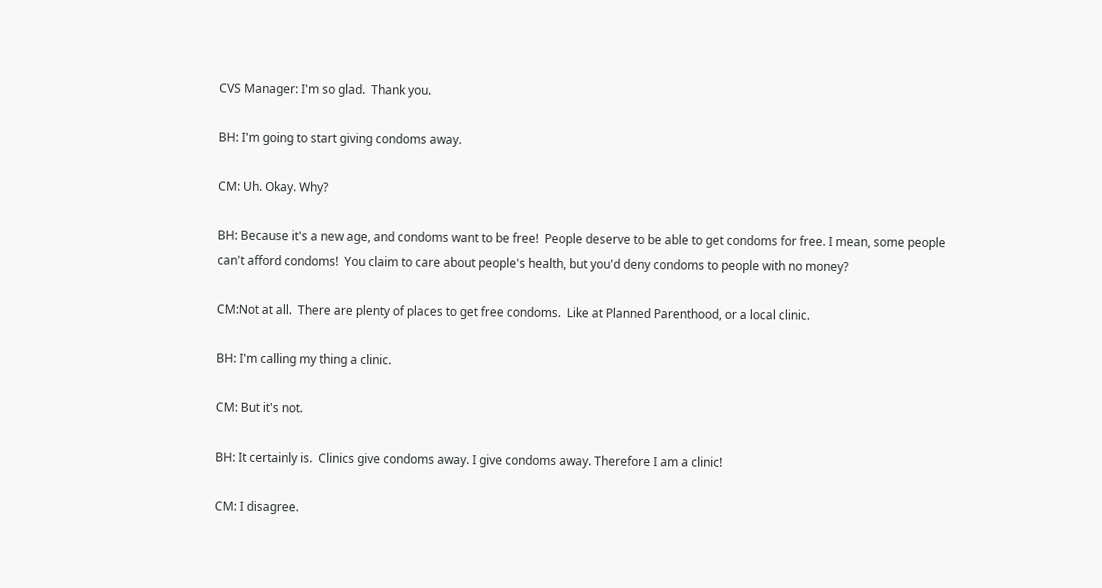CVS Manager: I'm so glad.  Thank you.

BH: I'm going to start giving condoms away.

CM: Uh. Okay. Why?

BH: Because it's a new age, and condoms want to be free!  People deserve to be able to get condoms for free. I mean, some people can't afford condoms!  You claim to care about people's health, but you'd deny condoms to people with no money?

CM:Not at all.  There are plenty of places to get free condoms.  Like at Planned Parenthood, or a local clinic.

BH: I'm calling my thing a clinic.

CM: But it's not.

BH: It certainly is.  Clinics give condoms away. I give condoms away. Therefore I am a clinic!

CM: I disagree.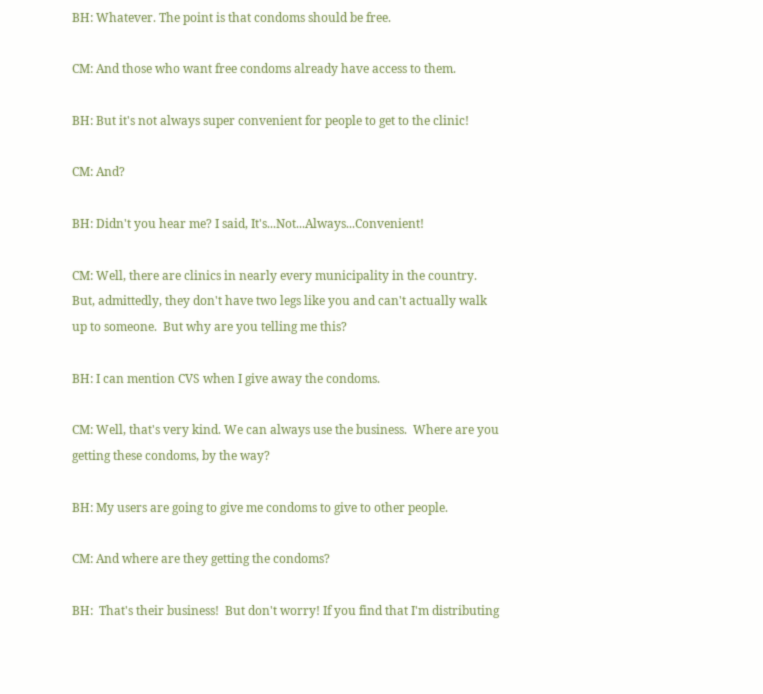BH: Whatever. The point is that condoms should be free.

CM: And those who want free condoms already have access to them.

BH: But it's not always super convenient for people to get to the clinic!

CM: And?

BH: Didn't you hear me? I said, It's...Not...Always...Convenient!

CM: Well, there are clinics in nearly every municipality in the country.  But, admittedly, they don't have two legs like you and can't actually walk up to someone.  But why are you telling me this?

BH: I can mention CVS when I give away the condoms.

CM: Well, that's very kind. We can always use the business.  Where are you getting these condoms, by the way?

BH: My users are going to give me condoms to give to other people.

CM: And where are they getting the condoms?

BH:  That's their business!  But don't worry! If you find that I'm distributing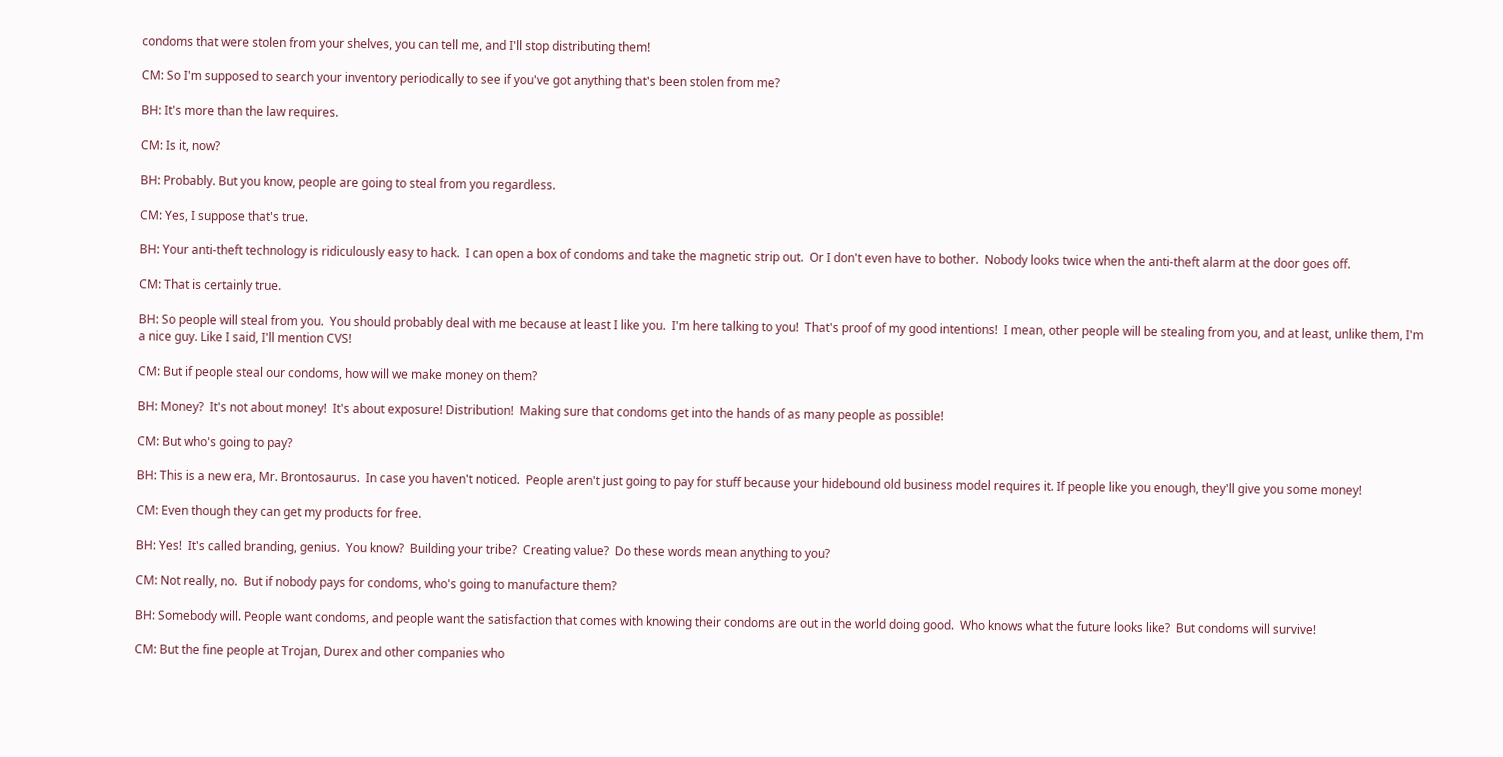condoms that were stolen from your shelves, you can tell me, and I'll stop distributing them!

CM: So I'm supposed to search your inventory periodically to see if you've got anything that's been stolen from me?

BH: It's more than the law requires.

CM: Is it, now?

BH: Probably. But you know, people are going to steal from you regardless.

CM: Yes, I suppose that's true.

BH: Your anti-theft technology is ridiculously easy to hack.  I can open a box of condoms and take the magnetic strip out.  Or I don't even have to bother.  Nobody looks twice when the anti-theft alarm at the door goes off.

CM: That is certainly true.

BH: So people will steal from you.  You should probably deal with me because at least I like you.  I'm here talking to you!  That's proof of my good intentions!  I mean, other people will be stealing from you, and at least, unlike them, I'm a nice guy. Like I said, I'll mention CVS!

CM: But if people steal our condoms, how will we make money on them?

BH: Money?  It's not about money!  It's about exposure! Distribution!  Making sure that condoms get into the hands of as many people as possible!

CM: But who's going to pay?

BH: This is a new era, Mr. Brontosaurus.  In case you haven't noticed.  People aren't just going to pay for stuff because your hidebound old business model requires it. If people like you enough, they'll give you some money!

CM: Even though they can get my products for free.

BH: Yes!  It's called branding, genius.  You know?  Building your tribe?  Creating value?  Do these words mean anything to you?

CM: Not really, no.  But if nobody pays for condoms, who's going to manufacture them?

BH: Somebody will. People want condoms, and people want the satisfaction that comes with knowing their condoms are out in the world doing good.  Who knows what the future looks like?  But condoms will survive!

CM: But the fine people at Trojan, Durex and other companies who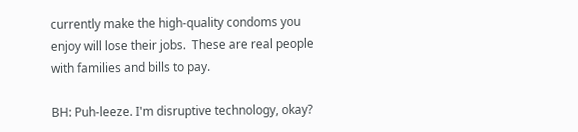currently make the high-quality condoms you enjoy will lose their jobs.  These are real people with families and bills to pay.

BH: Puh-leeze. I'm disruptive technology, okay?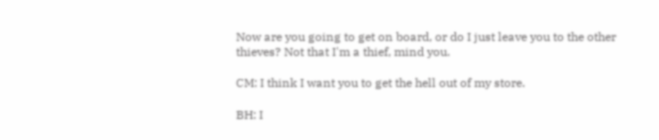Now are you going to get on board, or do I just leave you to the other thieves? Not that I'm a thief, mind you.

CM: I think I want you to get the hell out of my store.

BH: I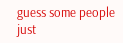guess some people just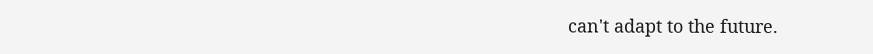can't adapt to the future.